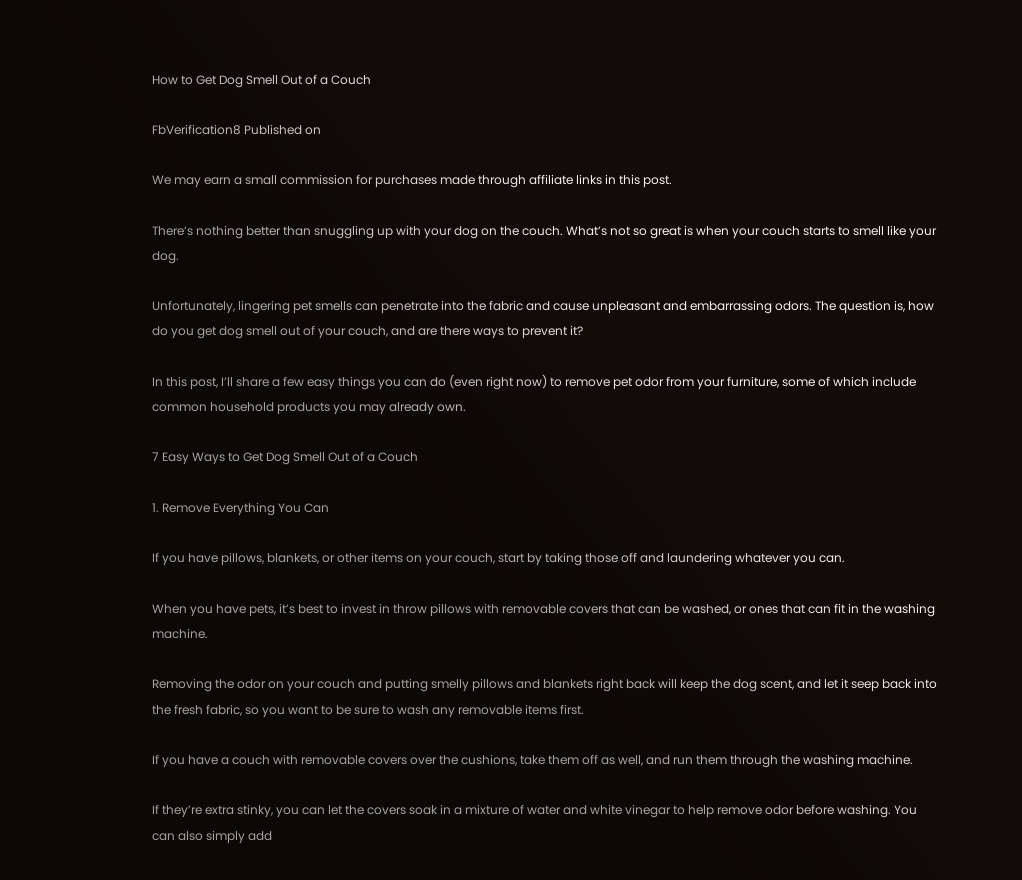How to Get Dog Smell Out of a Couch

FbVerification8 Published on

We may earn a small commission for purchases made through affiliate links in this post.

There’s nothing better than snuggling up with your dog on the couch. What’s not so great is when your couch starts to smell like your dog.

Unfortunately, lingering pet smells can penetrate into the fabric and cause unpleasant and embarrassing odors. The question is, how do you get dog smell out of your couch, and are there ways to prevent it?

In this post, I’ll share a few easy things you can do (even right now) to remove pet odor from your furniture, some of which include common household products you may already own.

7 Easy Ways to Get Dog Smell Out of a Couch

1. Remove Everything You Can

If you have pillows, blankets, or other items on your couch, start by taking those off and laundering whatever you can.

When you have pets, it’s best to invest in throw pillows with removable covers that can be washed, or ones that can fit in the washing machine.

Removing the odor on your couch and putting smelly pillows and blankets right back will keep the dog scent, and let it seep back into the fresh fabric, so you want to be sure to wash any removable items first.

If you have a couch with removable covers over the cushions, take them off as well, and run them through the washing machine.

If they’re extra stinky, you can let the covers soak in a mixture of water and white vinegar to help remove odor before washing. You can also simply add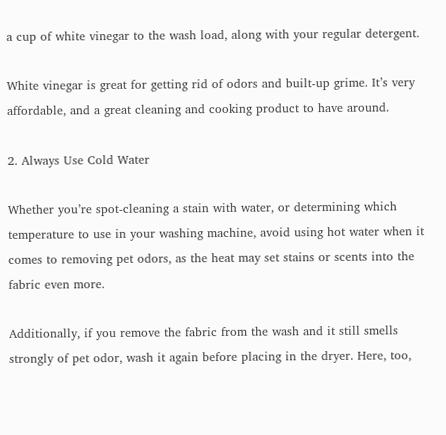a cup of white vinegar to the wash load, along with your regular detergent.

White vinegar is great for getting rid of odors and built-up grime. It’s very affordable, and a great cleaning and cooking product to have around.

2. Always Use Cold Water

Whether you’re spot-cleaning a stain with water, or determining which temperature to use in your washing machine, avoid using hot water when it comes to removing pet odors, as the heat may set stains or scents into the fabric even more.

Additionally, if you remove the fabric from the wash and it still smells strongly of pet odor, wash it again before placing in the dryer. Here, too,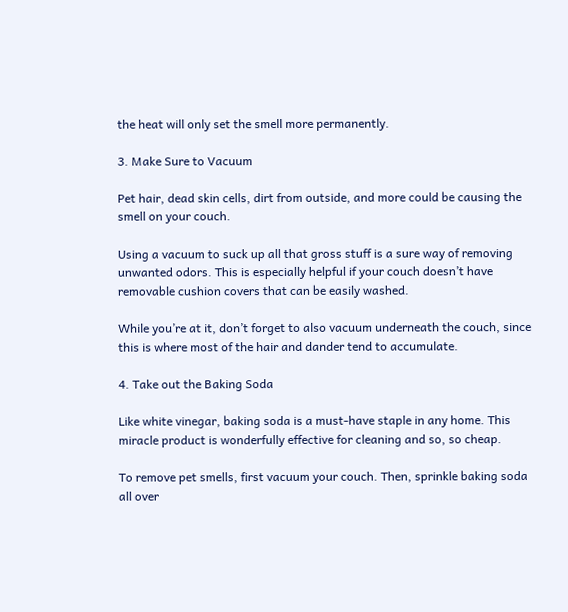the heat will only set the smell more permanently.

3. Make Sure to Vacuum

Pet hair, dead skin cells, dirt from outside, and more could be causing the smell on your couch.

Using a vacuum to suck up all that gross stuff is a sure way of removing unwanted odors. This is especially helpful if your couch doesn’t have removable cushion covers that can be easily washed.

While you’re at it, don’t forget to also vacuum underneath the couch, since this is where most of the hair and dander tend to accumulate.

4. Take out the Baking Soda

Like white vinegar, baking soda is a must-have staple in any home. This miracle product is wonderfully effective for cleaning and so, so cheap.

To remove pet smells, first vacuum your couch. Then, sprinkle baking soda all over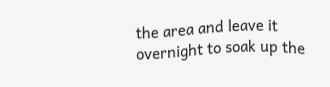the area and leave it overnight to soak up the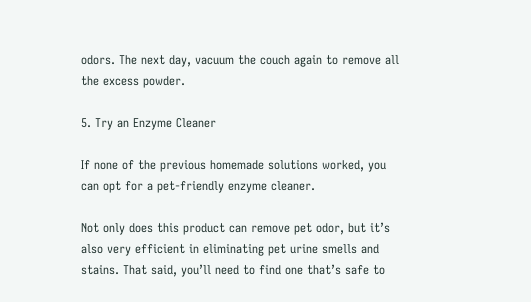odors. The next day, vacuum the couch again to remove all the excess powder.

5. Try an Enzyme Cleaner

If none of the previous homemade solutions worked, you can opt for a pet-friendly enzyme cleaner.

Not only does this product can remove pet odor, but it’s also very efficient in eliminating pet urine smells and stains. That said, you’ll need to find one that’s safe to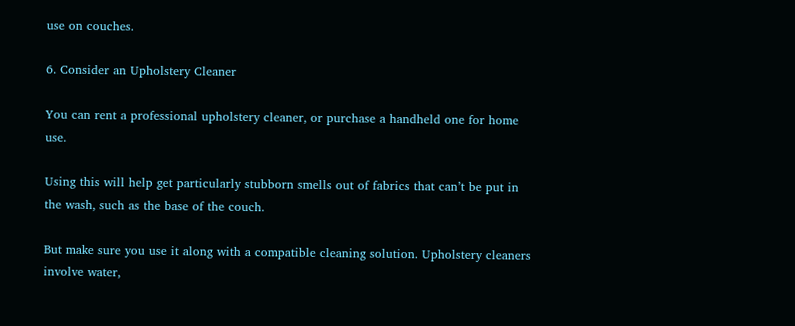use on couches.

6. Consider an Upholstery Cleaner

You can rent a professional upholstery cleaner, or purchase a handheld one for home use.

Using this will help get particularly stubborn smells out of fabrics that can’t be put in the wash, such as the base of the couch.

But make sure you use it along with a compatible cleaning solution. Upholstery cleaners involve water,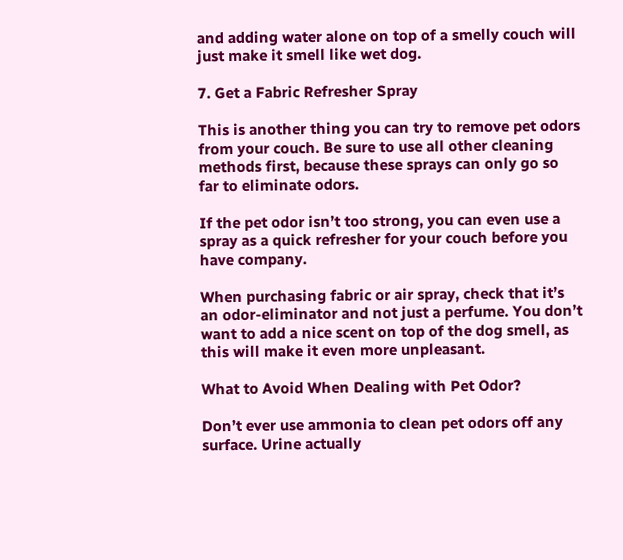and adding water alone on top of a smelly couch will just make it smell like wet dog.

7. Get a Fabric Refresher Spray

This is another thing you can try to remove pet odors from your couch. Be sure to use all other cleaning methods first, because these sprays can only go so far to eliminate odors.

If the pet odor isn’t too strong, you can even use a spray as a quick refresher for your couch before you have company.

When purchasing fabric or air spray, check that it’s an odor-eliminator and not just a perfume. You don’t want to add a nice scent on top of the dog smell, as this will make it even more unpleasant.

What to Avoid When Dealing with Pet Odor?

Don’t ever use ammonia to clean pet odors off any surface. Urine actually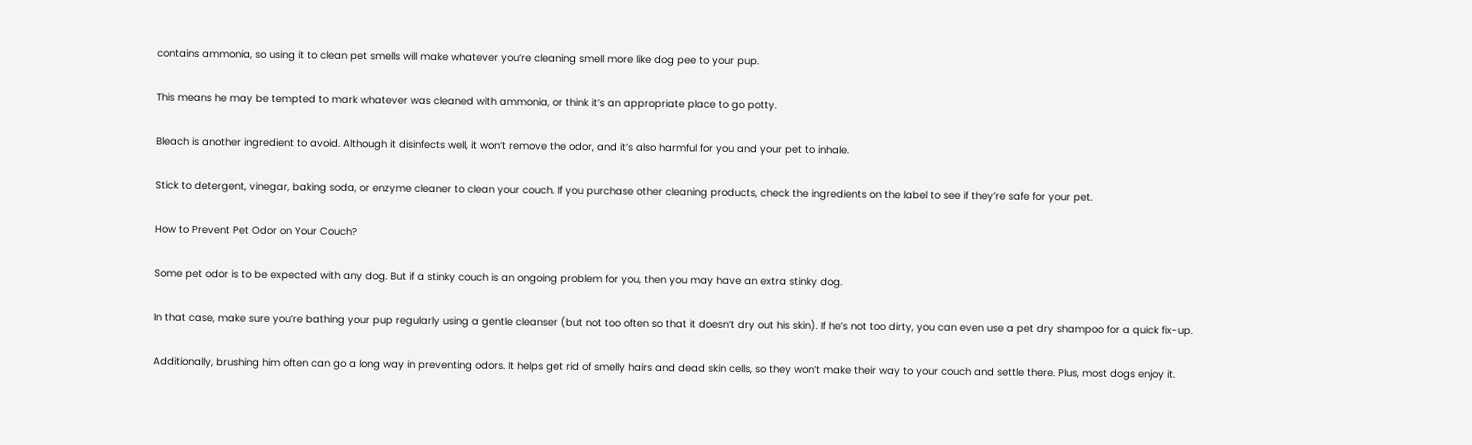contains ammonia, so using it to clean pet smells will make whatever you’re cleaning smell more like dog pee to your pup.

This means he may be tempted to mark whatever was cleaned with ammonia, or think it’s an appropriate place to go potty.

Bleach is another ingredient to avoid. Although it disinfects well, it won’t remove the odor, and it’s also harmful for you and your pet to inhale.

Stick to detergent, vinegar, baking soda, or enzyme cleaner to clean your couch. If you purchase other cleaning products, check the ingredients on the label to see if they’re safe for your pet.

How to Prevent Pet Odor on Your Couch?

Some pet odor is to be expected with any dog. But if a stinky couch is an ongoing problem for you, then you may have an extra stinky dog.

In that case, make sure you’re bathing your pup regularly using a gentle cleanser (but not too often so that it doesn’t dry out his skin). If he’s not too dirty, you can even use a pet dry shampoo for a quick fix-up.

Additionally, brushing him often can go a long way in preventing odors. It helps get rid of smelly hairs and dead skin cells, so they won’t make their way to your couch and settle there. Plus, most dogs enjoy it.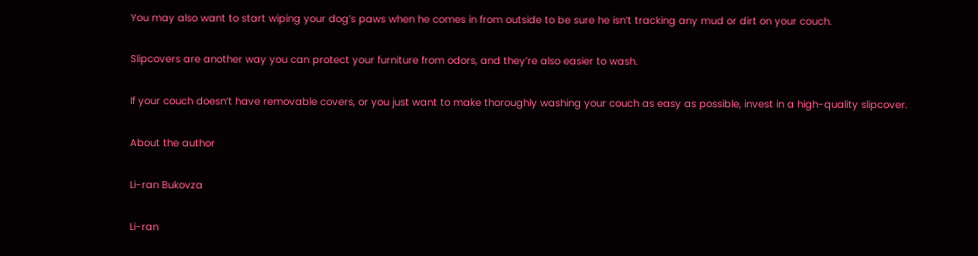You may also want to start wiping your dog’s paws when he comes in from outside to be sure he isn’t tracking any mud or dirt on your couch.

Slipcovers are another way you can protect your furniture from odors, and they’re also easier to wash.

If your couch doesn’t have removable covers, or you just want to make thoroughly washing your couch as easy as possible, invest in a high-quality slipcover.

About the author

Li-ran Bukovza

Li-ran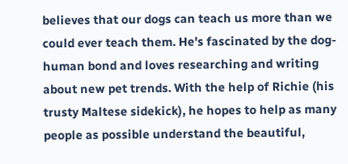believes that our dogs can teach us more than we could ever teach them. He's fascinated by the dog-human bond and loves researching and writing about new pet trends. With the help of Richie (his trusty Maltese sidekick), he hopes to help as many people as possible understand the beautiful,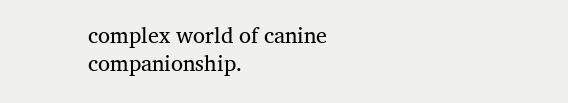complex world of canine companionship.